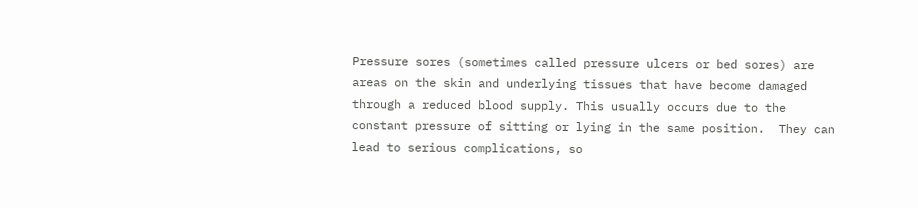Pressure sores (sometimes called pressure ulcers or bed sores) are areas on the skin and underlying tissues that have become damaged through a reduced blood supply. This usually occurs due to the constant pressure of sitting or lying in the same position.  They can lead to serious complications, so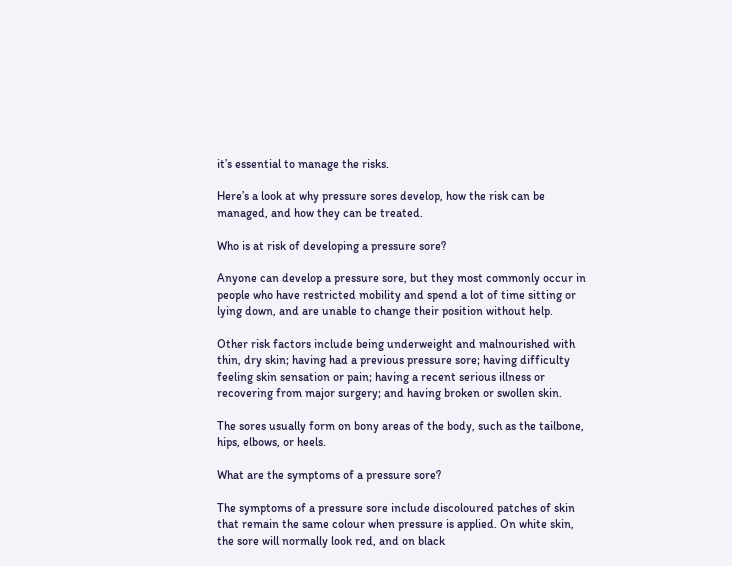it’s essential to manage the risks.

Here’s a look at why pressure sores develop, how the risk can be managed, and how they can be treated.

Who is at risk of developing a pressure sore?

Anyone can develop a pressure sore, but they most commonly occur in people who have restricted mobility and spend a lot of time sitting or lying down, and are unable to change their position without help.

Other risk factors include being underweight and malnourished with thin, dry skin; having had a previous pressure sore; having difficulty feeling skin sensation or pain; having a recent serious illness or recovering from major surgery; and having broken or swollen skin.

The sores usually form on bony areas of the body, such as the tailbone, hips, elbows, or heels.

What are the symptoms of a pressure sore?

The symptoms of a pressure sore include discoloured patches of skin that remain the same colour when pressure is applied. On white skin, the sore will normally look red, and on black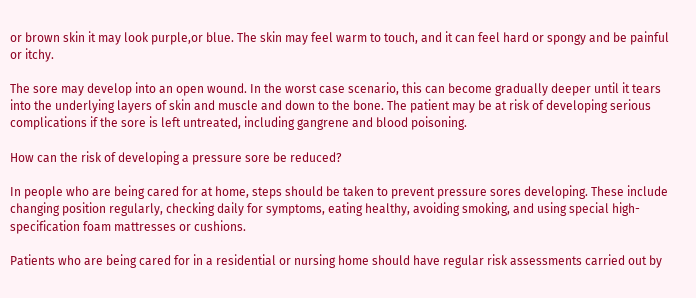or brown skin it may look purple,or blue. The skin may feel warm to touch, and it can feel hard or spongy and be painful or itchy.

The sore may develop into an open wound. In the worst case scenario, this can become gradually deeper until it tears into the underlying layers of skin and muscle and down to the bone. The patient may be at risk of developing serious complications if the sore is left untreated, including gangrene and blood poisoning.

How can the risk of developing a pressure sore be reduced?

In people who are being cared for at home, steps should be taken to prevent pressure sores developing. These include changing position regularly, checking daily for symptoms, eating healthy, avoiding smoking, and using special high-specification foam mattresses or cushions.

Patients who are being cared for in a residential or nursing home should have regular risk assessments carried out by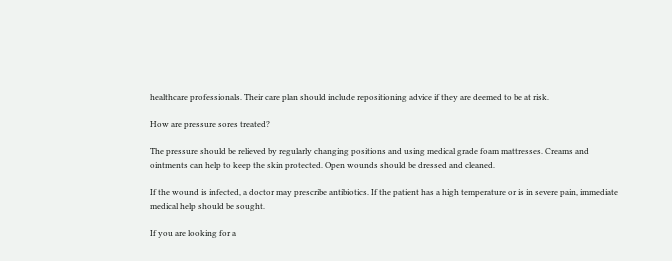healthcare professionals. Their care plan should include repositioning advice if they are deemed to be at risk.

How are pressure sores treated?

The pressure should be relieved by regularly changing positions and using medical grade foam mattresses. Creams and ointments can help to keep the skin protected. Open wounds should be dressed and cleaned.

If the wound is infected, a doctor may prescribe antibiotics. If the patient has a high temperature or is in severe pain, immediate medical help should be sought.

If you are looking for a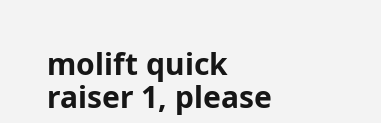molift quick raiser 1, please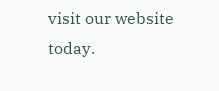visit our website today.